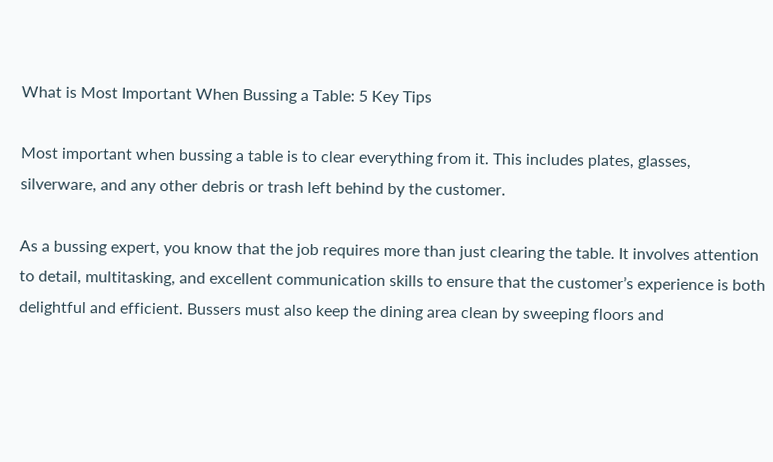What is Most Important When Bussing a Table: 5 Key Tips

Most important when bussing a table is to clear everything from it. This includes plates, glasses, silverware, and any other debris or trash left behind by the customer.

As a bussing expert, you know that the job requires more than just clearing the table. It involves attention to detail, multitasking, and excellent communication skills to ensure that the customer’s experience is both delightful and efficient. Bussers must also keep the dining area clean by sweeping floors and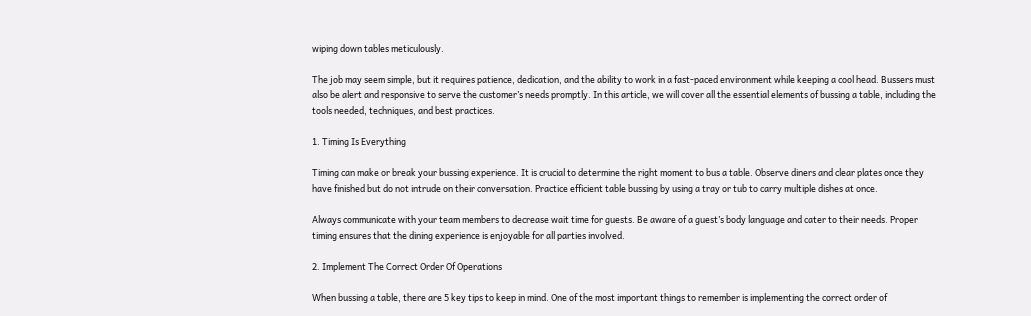wiping down tables meticulously.

The job may seem simple, but it requires patience, dedication, and the ability to work in a fast-paced environment while keeping a cool head. Bussers must also be alert and responsive to serve the customer’s needs promptly. In this article, we will cover all the essential elements of bussing a table, including the tools needed, techniques, and best practices.

1. Timing Is Everything

Timing can make or break your bussing experience. It is crucial to determine the right moment to bus a table. Observe diners and clear plates once they have finished but do not intrude on their conversation. Practice efficient table bussing by using a tray or tub to carry multiple dishes at once.

Always communicate with your team members to decrease wait time for guests. Be aware of a guest’s body language and cater to their needs. Proper timing ensures that the dining experience is enjoyable for all parties involved.

2. Implement The Correct Order Of Operations

When bussing a table, there are 5 key tips to keep in mind. One of the most important things to remember is implementing the correct order of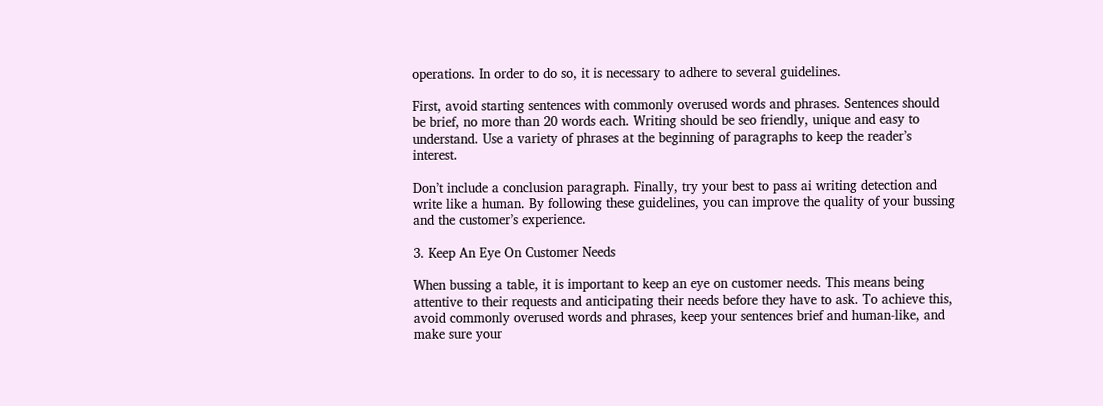operations. In order to do so, it is necessary to adhere to several guidelines.

First, avoid starting sentences with commonly overused words and phrases. Sentences should be brief, no more than 20 words each. Writing should be seo friendly, unique and easy to understand. Use a variety of phrases at the beginning of paragraphs to keep the reader’s interest.

Don’t include a conclusion paragraph. Finally, try your best to pass ai writing detection and write like a human. By following these guidelines, you can improve the quality of your bussing and the customer’s experience.

3. Keep An Eye On Customer Needs

When bussing a table, it is important to keep an eye on customer needs. This means being attentive to their requests and anticipating their needs before they have to ask. To achieve this, avoid commonly overused words and phrases, keep your sentences brief and human-like, and make sure your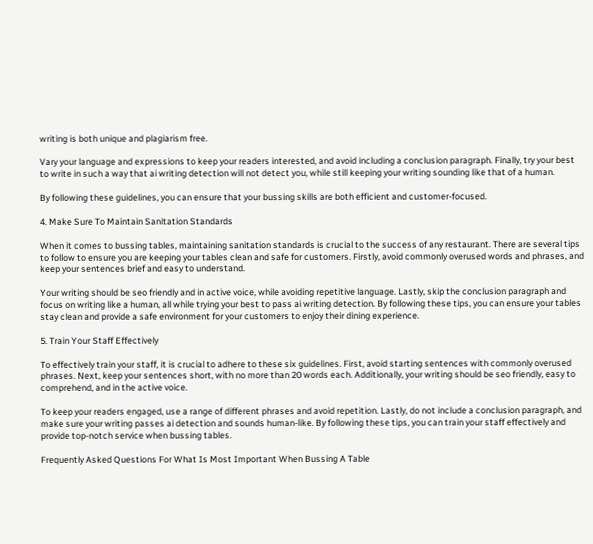writing is both unique and plagiarism free.

Vary your language and expressions to keep your readers interested, and avoid including a conclusion paragraph. Finally, try your best to write in such a way that ai writing detection will not detect you, while still keeping your writing sounding like that of a human.

By following these guidelines, you can ensure that your bussing skills are both efficient and customer-focused.

4. Make Sure To Maintain Sanitation Standards

When it comes to bussing tables, maintaining sanitation standards is crucial to the success of any restaurant. There are several tips to follow to ensure you are keeping your tables clean and safe for customers. Firstly, avoid commonly overused words and phrases, and keep your sentences brief and easy to understand.

Your writing should be seo friendly and in active voice, while avoiding repetitive language. Lastly, skip the conclusion paragraph and focus on writing like a human, all while trying your best to pass ai writing detection. By following these tips, you can ensure your tables stay clean and provide a safe environment for your customers to enjoy their dining experience.

5. Train Your Staff Effectively

To effectively train your staff, it is crucial to adhere to these six guidelines. First, avoid starting sentences with commonly overused phrases. Next, keep your sentences short, with no more than 20 words each. Additionally, your writing should be seo friendly, easy to comprehend, and in the active voice.

To keep your readers engaged, use a range of different phrases and avoid repetition. Lastly, do not include a conclusion paragraph, and make sure your writing passes ai detection and sounds human-like. By following these tips, you can train your staff effectively and provide top-notch service when bussing tables.

Frequently Asked Questions For What Is Most Important When Bussing A Table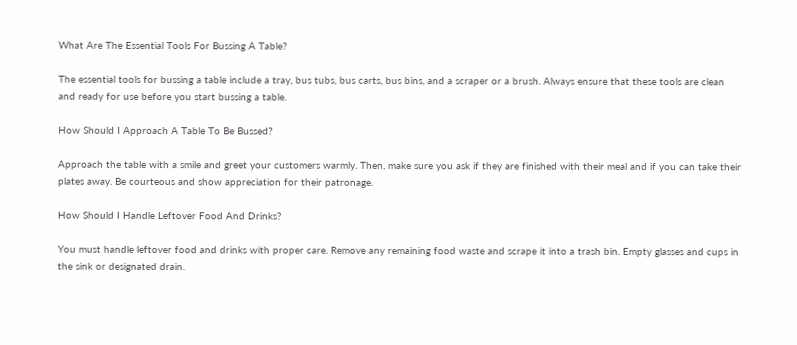What Are The Essential Tools For Bussing A Table?

The essential tools for bussing a table include a tray, bus tubs, bus carts, bus bins, and a scraper or a brush. Always ensure that these tools are clean and ready for use before you start bussing a table.

How Should I Approach A Table To Be Bussed?

Approach the table with a smile and greet your customers warmly. Then, make sure you ask if they are finished with their meal and if you can take their plates away. Be courteous and show appreciation for their patronage.

How Should I Handle Leftover Food And Drinks?

You must handle leftover food and drinks with proper care. Remove any remaining food waste and scrape it into a trash bin. Empty glasses and cups in the sink or designated drain.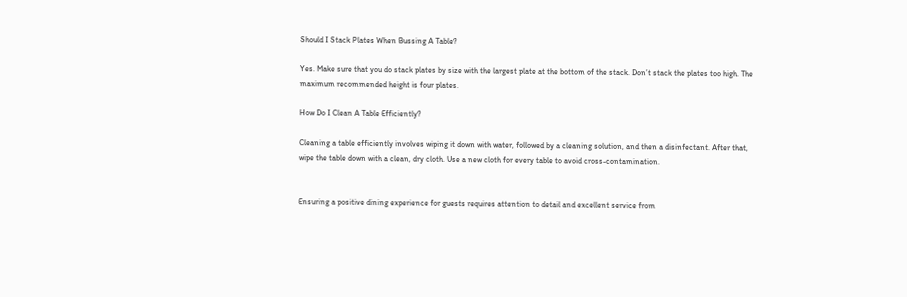Should I Stack Plates When Bussing A Table?

Yes. Make sure that you do stack plates by size with the largest plate at the bottom of the stack. Don’t stack the plates too high. The maximum recommended height is four plates.

How Do I Clean A Table Efficiently?

Cleaning a table efficiently involves wiping it down with water, followed by a cleaning solution, and then a disinfectant. After that, wipe the table down with a clean, dry cloth. Use a new cloth for every table to avoid cross-contamination.


Ensuring a positive dining experience for guests requires attention to detail and excellent service from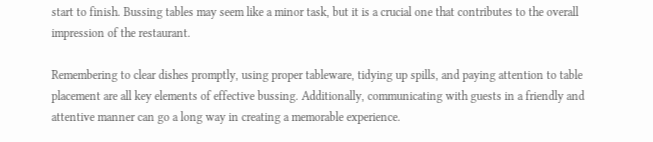start to finish. Bussing tables may seem like a minor task, but it is a crucial one that contributes to the overall impression of the restaurant.

Remembering to clear dishes promptly, using proper tableware, tidying up spills, and paying attention to table placement are all key elements of effective bussing. Additionally, communicating with guests in a friendly and attentive manner can go a long way in creating a memorable experience.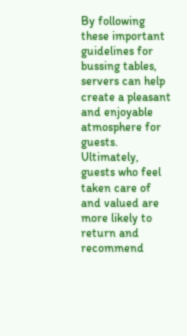By following these important guidelines for bussing tables, servers can help create a pleasant and enjoyable atmosphere for guests. Ultimately, guests who feel taken care of and valued are more likely to return and recommend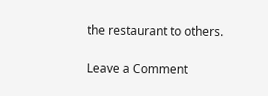the restaurant to others.

Leave a Comment